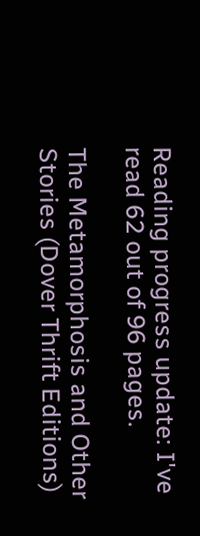Reading progress update: I've read 62 out of 96 pages.

The Metamorphosis and Other Stories (Dover Thrift Editions)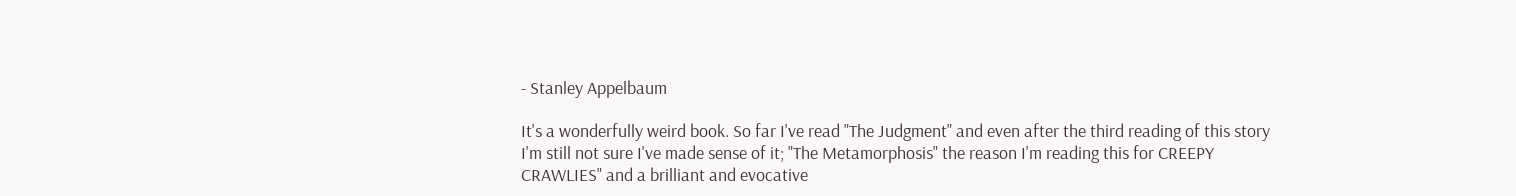- Stanley Appelbaum

It's a wonderfully weird book. So far I've read "The Judgment" and even after the third reading of this story I'm still not sure I've made sense of it; "The Metamorphosis" the reason I'm reading this for CREEPY CRAWLIES" and a brilliant and evocative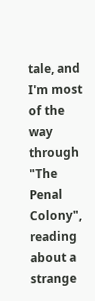tale, and I'm most of the way through "The Penal Colony", reading about a strange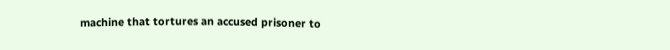machine that tortures an accused prisoner to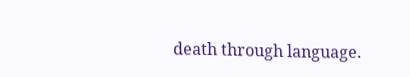death through language.